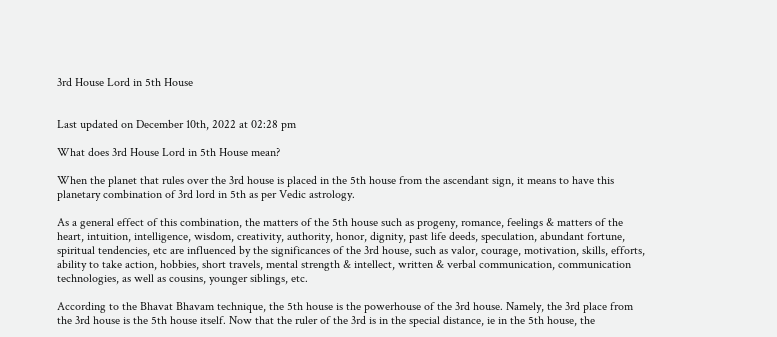3rd House Lord in 5th House


Last updated on December 10th, 2022 at 02:28 pm

What does 3rd House Lord in 5th House mean?

When the planet that rules over the 3rd house is placed in the 5th house from the ascendant sign, it means to have this planetary combination of 3rd lord in 5th as per Vedic astrology.

As a general effect of this combination, the matters of the 5th house such as progeny, romance, feelings & matters of the heart, intuition, intelligence, wisdom, creativity, authority, honor, dignity, past life deeds, speculation, abundant fortune, spiritual tendencies, etc are influenced by the significances of the 3rd house, such as valor, courage, motivation, skills, efforts, ability to take action, hobbies, short travels, mental strength & intellect, written & verbal communication, communication technologies, as well as cousins, younger siblings, etc.

According to the Bhavat Bhavam technique, the 5th house is the powerhouse of the 3rd house. Namely, the 3rd place from the 3rd house is the 5th house itself. Now that the ruler of the 3rd is in the special distance, ie in the 5th house, the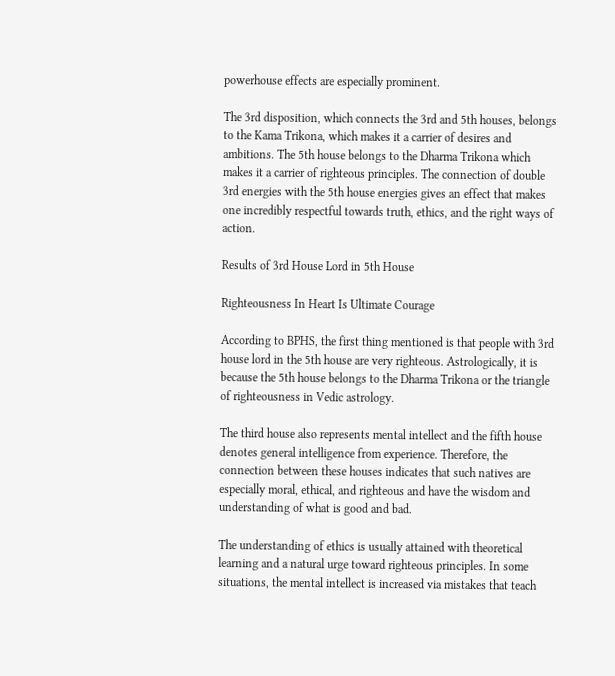powerhouse effects are especially prominent.

The 3rd disposition, which connects the 3rd and 5th houses, belongs to the Kama Trikona, which makes it a carrier of desires and ambitions. The 5th house belongs to the Dharma Trikona which makes it a carrier of righteous principles. The connection of double 3rd energies with the 5th house energies gives an effect that makes one incredibly respectful towards truth, ethics, and the right ways of action.

Results of 3rd House Lord in 5th House

Righteousness In Heart Is Ultimate Courage

According to BPHS, the first thing mentioned is that people with 3rd house lord in the 5th house are very righteous. Astrologically, it is because the 5th house belongs to the Dharma Trikona or the triangle of righteousness in Vedic astrology.

The third house also represents mental intellect and the fifth house denotes general intelligence from experience. Therefore, the connection between these houses indicates that such natives are especially moral, ethical, and righteous and have the wisdom and understanding of what is good and bad.

The understanding of ethics is usually attained with theoretical learning and a natural urge toward righteous principles. In some situations, the mental intellect is increased via mistakes that teach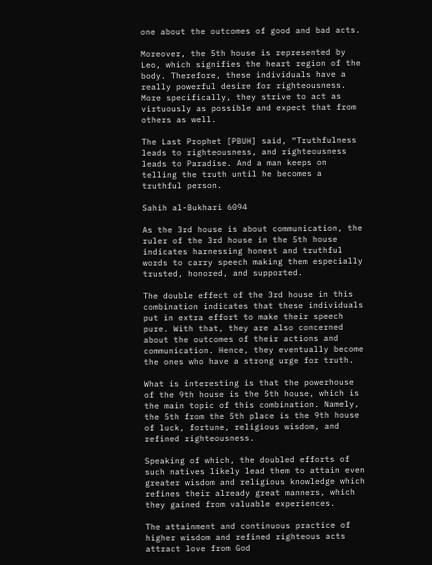one about the outcomes of good and bad acts.

Moreover, the 5th house is represented by Leo, which signifies the heart region of the body. Therefore, these individuals have a really powerful desire for righteousness. More specifically, they strive to act as virtuously as possible and expect that from others as well.

The Last Prophet [PBUH] said, “Truthfulness leads to righteousness, and righteousness leads to Paradise. And a man keeps on telling the truth until he becomes a truthful person.

Sahih al-Bukhari 6094

As the 3rd house is about communication, the ruler of the 3rd house in the 5th house indicates harnessing honest and truthful words to carry speech making them especially trusted, honored, and supported.

The double effect of the 3rd house in this combination indicates that these individuals put in extra effort to make their speech pure. With that, they are also concerned about the outcomes of their actions and communication. Hence, they eventually become the ones who have a strong urge for truth.

What is interesting is that the powerhouse of the 9th house is the 5th house, which is the main topic of this combination. Namely, the 5th from the 5th place is the 9th house of luck, fortune, religious wisdom, and refined righteousness.

Speaking of which, the doubled efforts of such natives likely lead them to attain even greater wisdom and religious knowledge which refines their already great manners, which they gained from valuable experiences.

The attainment and continuous practice of higher wisdom and refined righteous acts attract love from God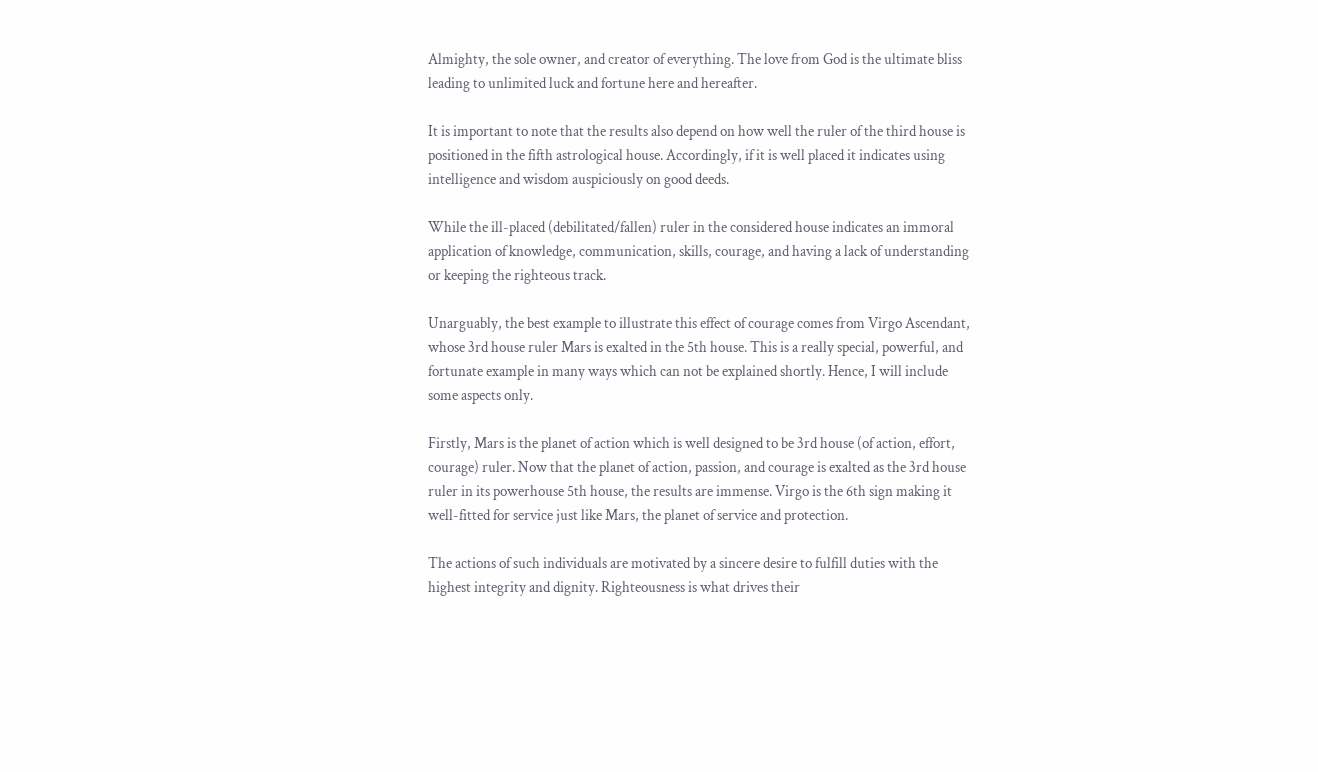Almighty, the sole owner, and creator of everything. The love from God is the ultimate bliss leading to unlimited luck and fortune here and hereafter.

It is important to note that the results also depend on how well the ruler of the third house is positioned in the fifth astrological house. Accordingly, if it is well placed it indicates using intelligence and wisdom auspiciously on good deeds.

While the ill-placed (debilitated/fallen) ruler in the considered house indicates an immoral application of knowledge, communication, skills, courage, and having a lack of understanding or keeping the righteous track.

Unarguably, the best example to illustrate this effect of courage comes from Virgo Ascendant, whose 3rd house ruler Mars is exalted in the 5th house. This is a really special, powerful, and fortunate example in many ways which can not be explained shortly. Hence, I will include some aspects only.

Firstly, Mars is the planet of action which is well designed to be 3rd house (of action, effort, courage) ruler. Now that the planet of action, passion, and courage is exalted as the 3rd house ruler in its powerhouse 5th house, the results are immense. Virgo is the 6th sign making it well-fitted for service just like Mars, the planet of service and protection.

The actions of such individuals are motivated by a sincere desire to fulfill duties with the highest integrity and dignity. Righteousness is what drives their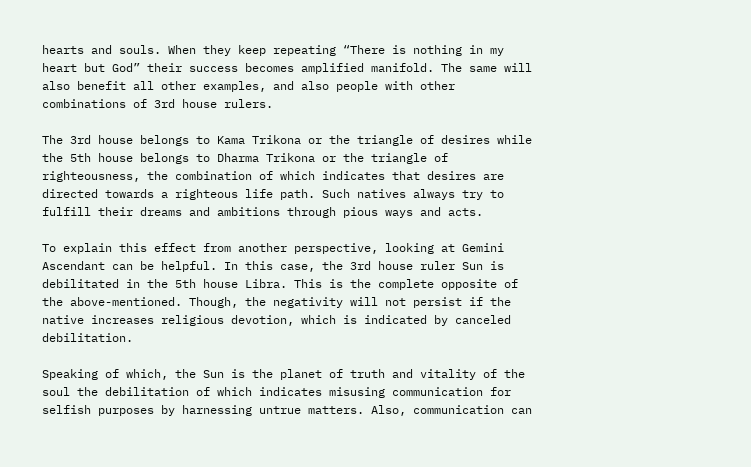hearts and souls. When they keep repeating “There is nothing in my heart but God” their success becomes amplified manifold. The same will also benefit all other examples, and also people with other combinations of 3rd house rulers.

The 3rd house belongs to Kama Trikona or the triangle of desires while the 5th house belongs to Dharma Trikona or the triangle of righteousness, the combination of which indicates that desires are directed towards a righteous life path. Such natives always try to fulfill their dreams and ambitions through pious ways and acts.

To explain this effect from another perspective, looking at Gemini Ascendant can be helpful. In this case, the 3rd house ruler Sun is debilitated in the 5th house Libra. This is the complete opposite of the above-mentioned. Though, the negativity will not persist if the native increases religious devotion, which is indicated by canceled debilitation.

Speaking of which, the Sun is the planet of truth and vitality of the soul the debilitation of which indicates misusing communication for selfish purposes by harnessing untrue matters. Also, communication can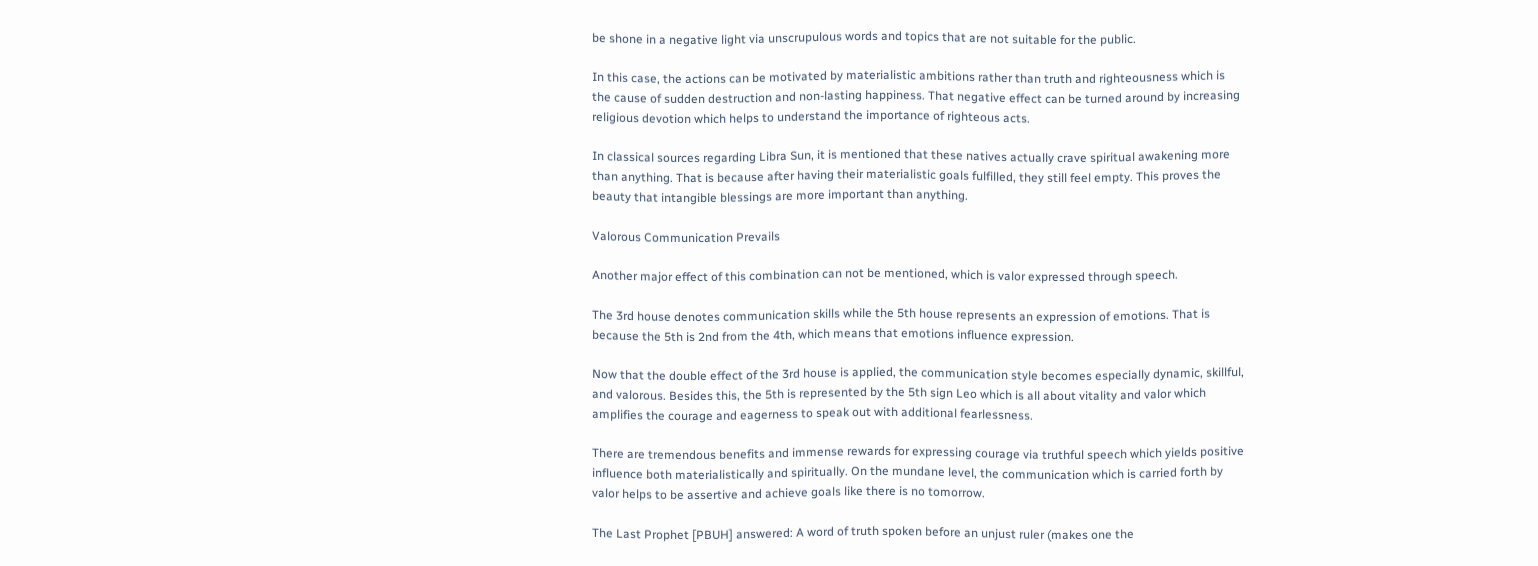be shone in a negative light via unscrupulous words and topics that are not suitable for the public.

In this case, the actions can be motivated by materialistic ambitions rather than truth and righteousness which is the cause of sudden destruction and non-lasting happiness. That negative effect can be turned around by increasing religious devotion which helps to understand the importance of righteous acts.

In classical sources regarding Libra Sun, it is mentioned that these natives actually crave spiritual awakening more than anything. That is because after having their materialistic goals fulfilled, they still feel empty. This proves the beauty that intangible blessings are more important than anything.

Valorous Communication Prevails

Another major effect of this combination can not be mentioned, which is valor expressed through speech.

The 3rd house denotes communication skills while the 5th house represents an expression of emotions. That is because the 5th is 2nd from the 4th, which means that emotions influence expression.

Now that the double effect of the 3rd house is applied, the communication style becomes especially dynamic, skillful, and valorous. Besides this, the 5th is represented by the 5th sign Leo which is all about vitality and valor which amplifies the courage and eagerness to speak out with additional fearlessness.

There are tremendous benefits and immense rewards for expressing courage via truthful speech which yields positive influence both materialistically and spiritually. On the mundane level, the communication which is carried forth by valor helps to be assertive and achieve goals like there is no tomorrow.

The Last Prophet [PBUH] answered: A word of truth spoken before an unjust ruler (makes one the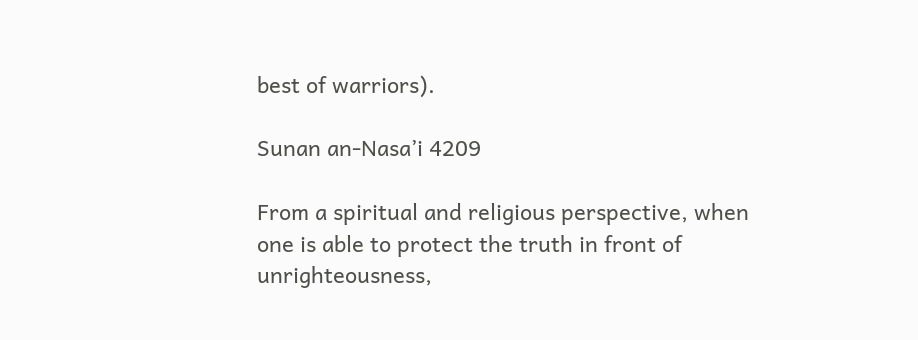best of warriors).

Sunan an-Nasa’i 4209

From a spiritual and religious perspective, when one is able to protect the truth in front of unrighteousness,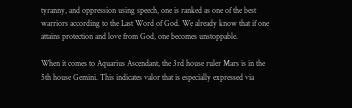tyranny, and oppression using speech, one is ranked as one of the best warriors according to the Last Word of God. We already know that if one attains protection and love from God, one becomes unstoppable.

When it comes to Aquarius Ascendant, the 3rd house ruler Mars is in the 5th house Gemini. This indicates valor that is especially expressed via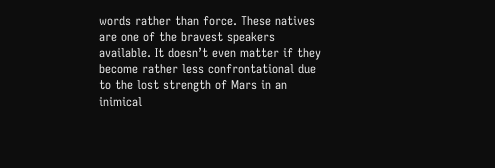words rather than force. These natives are one of the bravest speakers available. It doesn’t even matter if they become rather less confrontational due to the lost strength of Mars in an inimical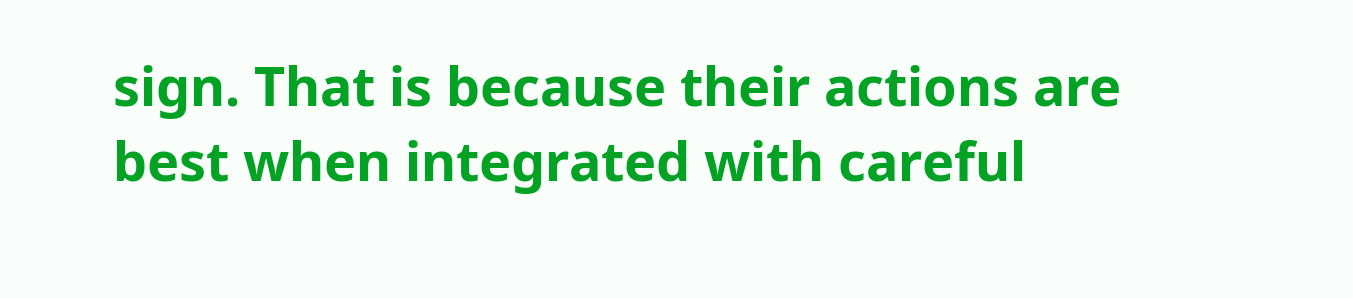sign. That is because their actions are best when integrated with careful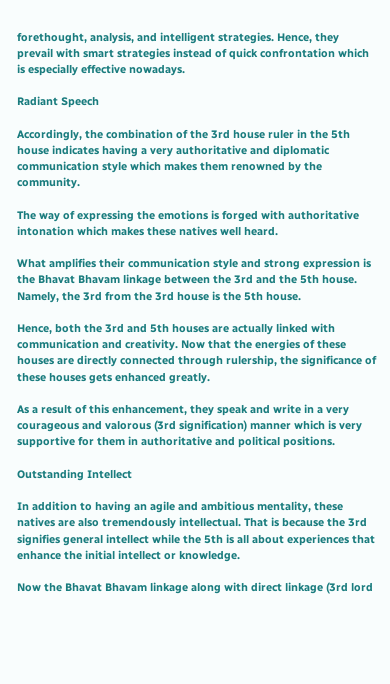forethought, analysis, and intelligent strategies. Hence, they prevail with smart strategies instead of quick confrontation which is especially effective nowadays.

Radiant Speech

Accordingly, the combination of the 3rd house ruler in the 5th house indicates having a very authoritative and diplomatic communication style which makes them renowned by the community.

The way of expressing the emotions is forged with authoritative intonation which makes these natives well heard.

What amplifies their communication style and strong expression is the Bhavat Bhavam linkage between the 3rd and the 5th house. Namely, the 3rd from the 3rd house is the 5th house.

Hence, both the 3rd and 5th houses are actually linked with communication and creativity. Now that the energies of these houses are directly connected through rulership, the significance of these houses gets enhanced greatly.

As a result of this enhancement, they speak and write in a very courageous and valorous (3rd signification) manner which is very supportive for them in authoritative and political positions.

Outstanding Intellect

In addition to having an agile and ambitious mentality, these natives are also tremendously intellectual. That is because the 3rd signifies general intellect while the 5th is all about experiences that enhance the initial intellect or knowledge.

Now the Bhavat Bhavam linkage along with direct linkage (3rd lord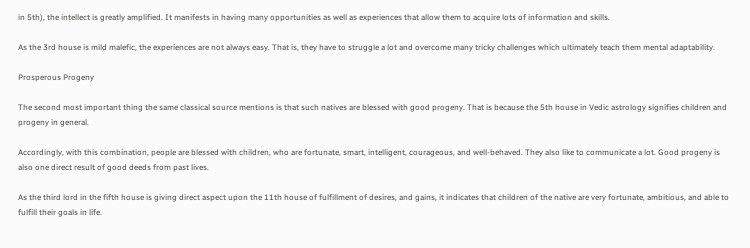in 5th), the intellect is greatly amplified. It manifests in having many opportunities as well as experiences that allow them to acquire lots of information and skills.

As the 3rd house is mild malefic, the experiences are not always easy. That is, they have to struggle a lot and overcome many tricky challenges which ultimately teach them mental adaptability.

Prosperous Progeny

The second most important thing the same classical source mentions is that such natives are blessed with good progeny. That is because the 5th house in Vedic astrology signifies children and progeny in general.

Accordingly, with this combination, people are blessed with children, who are fortunate, smart, intelligent, courageous, and well-behaved. They also like to communicate a lot. Good progeny is also one direct result of good deeds from past lives.

As the third lord in the fifth house is giving direct aspect upon the 11th house of fulfillment of desires, and gains, it indicates that children of the native are very fortunate, ambitious, and able to fulfill their goals in life.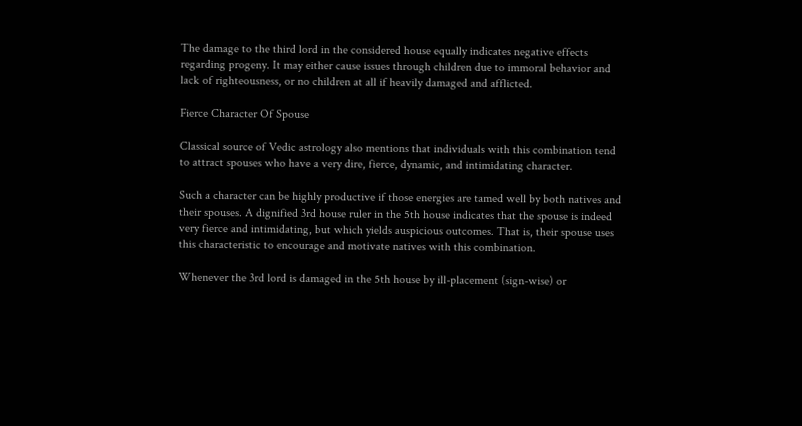The damage to the third lord in the considered house equally indicates negative effects regarding progeny. It may either cause issues through children due to immoral behavior and lack of righteousness, or no children at all if heavily damaged and afflicted.

Fierce Character Of Spouse

Classical source of Vedic astrology also mentions that individuals with this combination tend to attract spouses who have a very dire, fierce, dynamic, and intimidating character.

Such a character can be highly productive if those energies are tamed well by both natives and their spouses. A dignified 3rd house ruler in the 5th house indicates that the spouse is indeed very fierce and intimidating, but which yields auspicious outcomes. That is, their spouse uses this characteristic to encourage and motivate natives with this combination.

Whenever the 3rd lord is damaged in the 5th house by ill-placement (sign-wise) or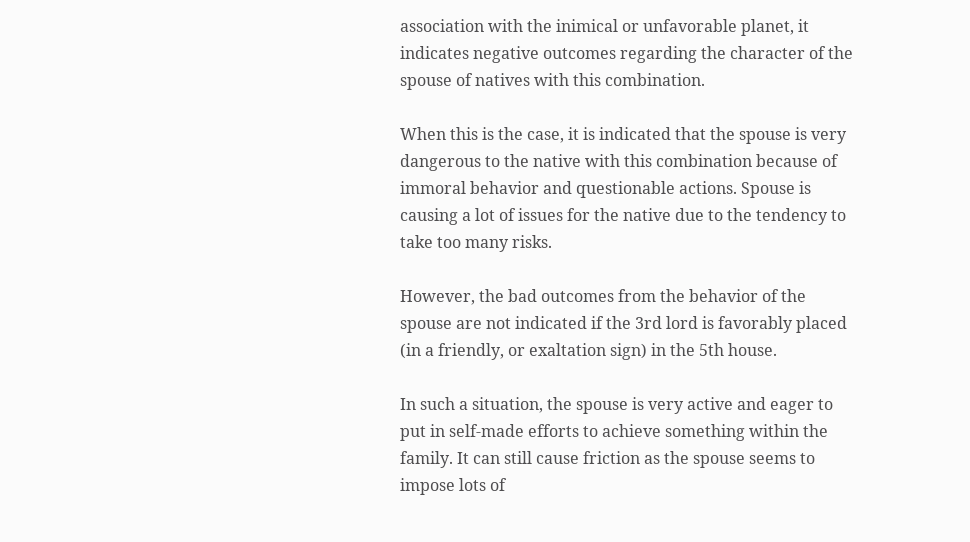association with the inimical or unfavorable planet, it indicates negative outcomes regarding the character of the spouse of natives with this combination.

When this is the case, it is indicated that the spouse is very dangerous to the native with this combination because of immoral behavior and questionable actions. Spouse is causing a lot of issues for the native due to the tendency to take too many risks.

However, the bad outcomes from the behavior of the spouse are not indicated if the 3rd lord is favorably placed (in a friendly, or exaltation sign) in the 5th house.

In such a situation, the spouse is very active and eager to put in self-made efforts to achieve something within the family. It can still cause friction as the spouse seems to impose lots of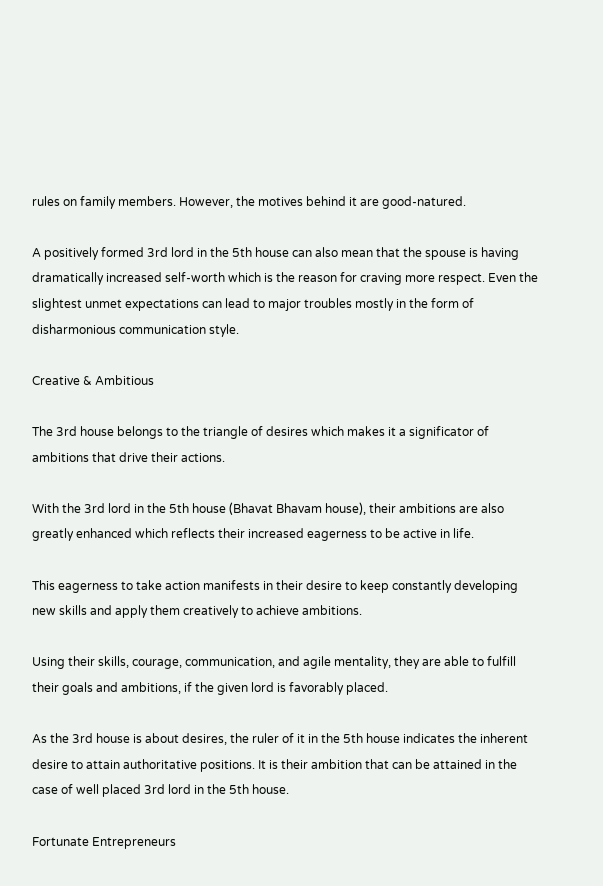rules on family members. However, the motives behind it are good-natured.

A positively formed 3rd lord in the 5th house can also mean that the spouse is having dramatically increased self-worth which is the reason for craving more respect. Even the slightest unmet expectations can lead to major troubles mostly in the form of disharmonious communication style.

Creative & Ambitious

The 3rd house belongs to the triangle of desires which makes it a significator of ambitions that drive their actions.

With the 3rd lord in the 5th house (Bhavat Bhavam house), their ambitions are also greatly enhanced which reflects their increased eagerness to be active in life.

This eagerness to take action manifests in their desire to keep constantly developing new skills and apply them creatively to achieve ambitions.

Using their skills, courage, communication, and agile mentality, they are able to fulfill their goals and ambitions, if the given lord is favorably placed.

As the 3rd house is about desires, the ruler of it in the 5th house indicates the inherent desire to attain authoritative positions. It is their ambition that can be attained in the case of well placed 3rd lord in the 5th house.

Fortunate Entrepreneurs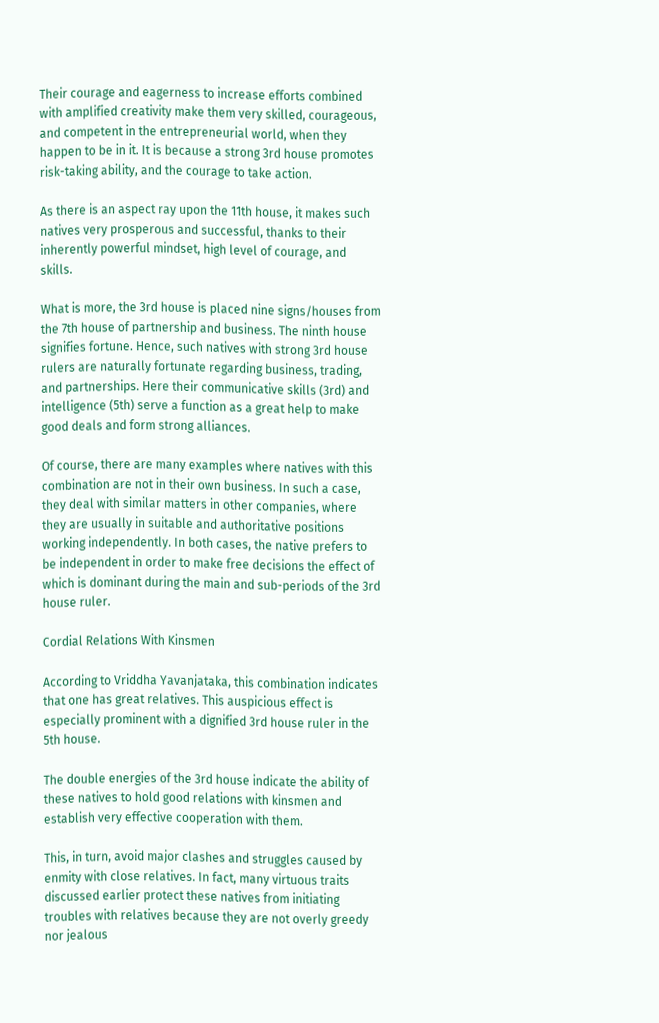Their courage and eagerness to increase efforts combined with amplified creativity make them very skilled, courageous, and competent in the entrepreneurial world, when they happen to be in it. It is because a strong 3rd house promotes risk-taking ability, and the courage to take action.

As there is an aspect ray upon the 11th house, it makes such natives very prosperous and successful, thanks to their inherently powerful mindset, high level of courage, and skills.

What is more, the 3rd house is placed nine signs/houses from the 7th house of partnership and business. The ninth house signifies fortune. Hence, such natives with strong 3rd house rulers are naturally fortunate regarding business, trading, and partnerships. Here their communicative skills (3rd) and intelligence (5th) serve a function as a great help to make good deals and form strong alliances.

Of course, there are many examples where natives with this combination are not in their own business. In such a case, they deal with similar matters in other companies, where they are usually in suitable and authoritative positions working independently. In both cases, the native prefers to be independent in order to make free decisions the effect of which is dominant during the main and sub-periods of the 3rd house ruler.

Cordial Relations With Kinsmen

According to Vriddha Yavanjataka, this combination indicates that one has great relatives. This auspicious effect is especially prominent with a dignified 3rd house ruler in the 5th house.

The double energies of the 3rd house indicate the ability of these natives to hold good relations with kinsmen and establish very effective cooperation with them.

This, in turn, avoid major clashes and struggles caused by enmity with close relatives. In fact, many virtuous traits discussed earlier protect these natives from initiating troubles with relatives because they are not overly greedy nor jealous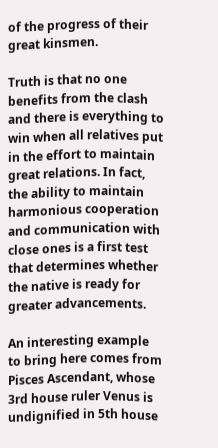of the progress of their great kinsmen.

Truth is that no one benefits from the clash and there is everything to win when all relatives put in the effort to maintain great relations. In fact, the ability to maintain harmonious cooperation and communication with close ones is a first test that determines whether the native is ready for greater advancements.

An interesting example to bring here comes from Pisces Ascendant, whose 3rd house ruler Venus is undignified in 5th house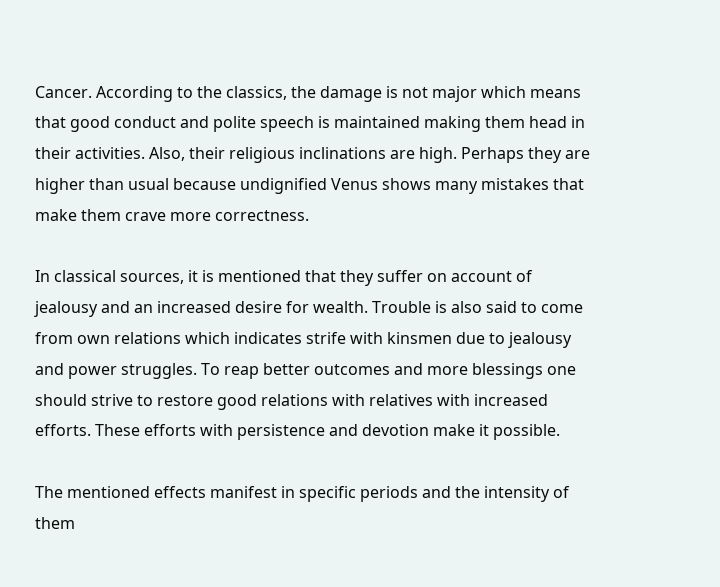Cancer. According to the classics, the damage is not major which means that good conduct and polite speech is maintained making them head in their activities. Also, their religious inclinations are high. Perhaps they are higher than usual because undignified Venus shows many mistakes that make them crave more correctness.

In classical sources, it is mentioned that they suffer on account of jealousy and an increased desire for wealth. Trouble is also said to come from own relations which indicates strife with kinsmen due to jealousy and power struggles. To reap better outcomes and more blessings one should strive to restore good relations with relatives with increased efforts. These efforts with persistence and devotion make it possible.

The mentioned effects manifest in specific periods and the intensity of them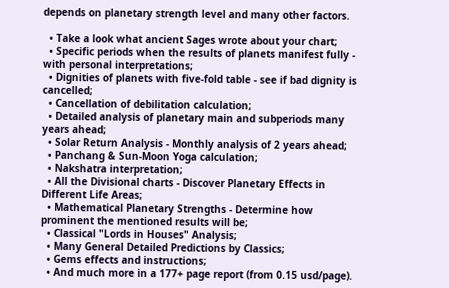depends on planetary strength level and many other factors.

  • Take a look what ancient Sages wrote about your chart;
  • Specific periods when the results of planets manifest fully - with personal interpretations;
  • Dignities of planets with five-fold table - see if bad dignity is cancelled;
  • Cancellation of debilitation calculation;
  • Detailed analysis of planetary main and subperiods many years ahead;
  • Solar Return Analysis - Monthly analysis of 2 years ahead;
  • Panchang & Sun-Moon Yoga calculation;
  • Nakshatra interpretation;
  • All the Divisional charts - Discover Planetary Effects in Different Life Areas;
  • Mathematical Planetary Strengths - Determine how prominent the mentioned results will be;
  • Classical "Lords in Houses" Analysis;
  • Many General Detailed Predictions by Classics;
  • Gems effects and instructions;
  • And much more in a 177+ page report (from 0.15 usd/page).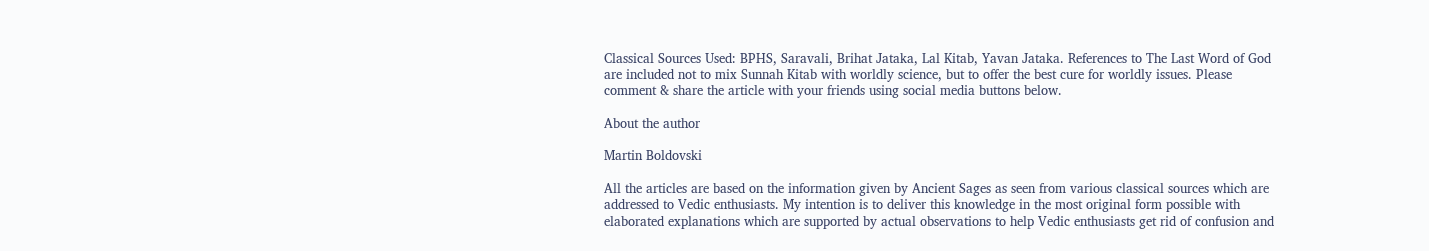Classical Sources Used: BPHS, Saravali, Brihat Jataka, Lal Kitab, Yavan Jataka. References to The Last Word of God are included not to mix Sunnah Kitab with worldly science, but to offer the best cure for worldly issues. Please comment & share the article with your friends using social media buttons below.

About the author

Martin Boldovski

All the articles are based on the information given by Ancient Sages as seen from various classical sources which are addressed to Vedic enthusiasts. My intention is to deliver this knowledge in the most original form possible with elaborated explanations which are supported by actual observations to help Vedic enthusiasts get rid of confusion and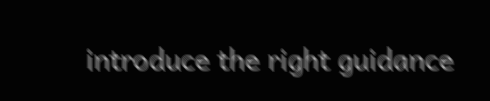introduce the right guidance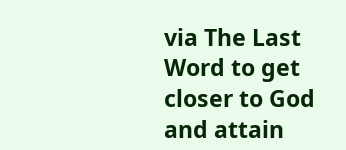via The Last Word to get closer to God and attain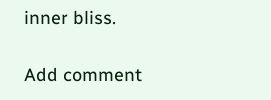inner bliss.

Add comment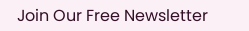Join Our Free Newsletter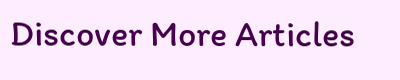Discover More Articles